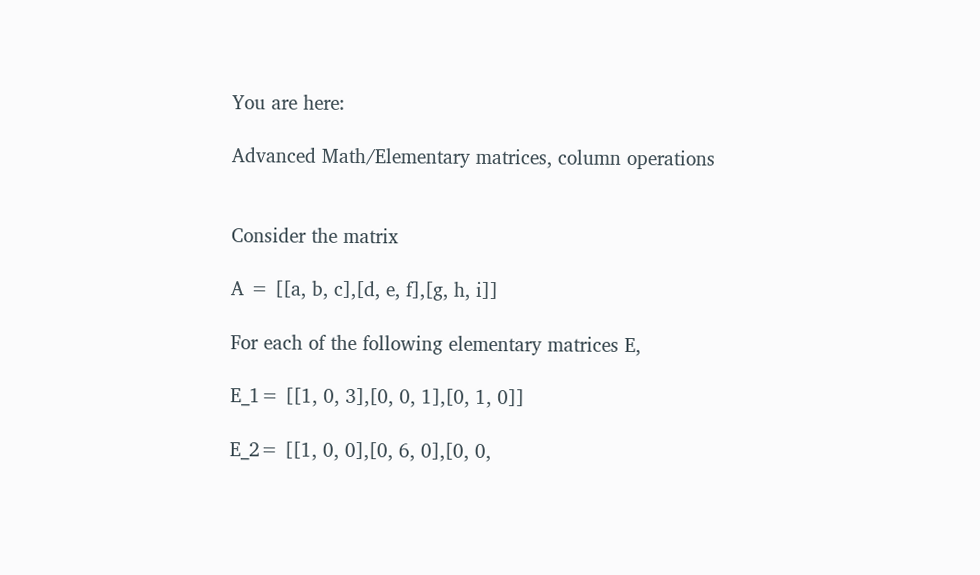You are here:

Advanced Math/Elementary matrices, column operations


Consider the matrix

A = [[a, b, c],[d, e, f],[g, h, i]]

For each of the following elementary matrices E,

E_1= [[1, 0, 3],[0, 0, 1],[0, 1, 0]]

E_2= [[1, 0, 0],[0, 6, 0],[0, 0,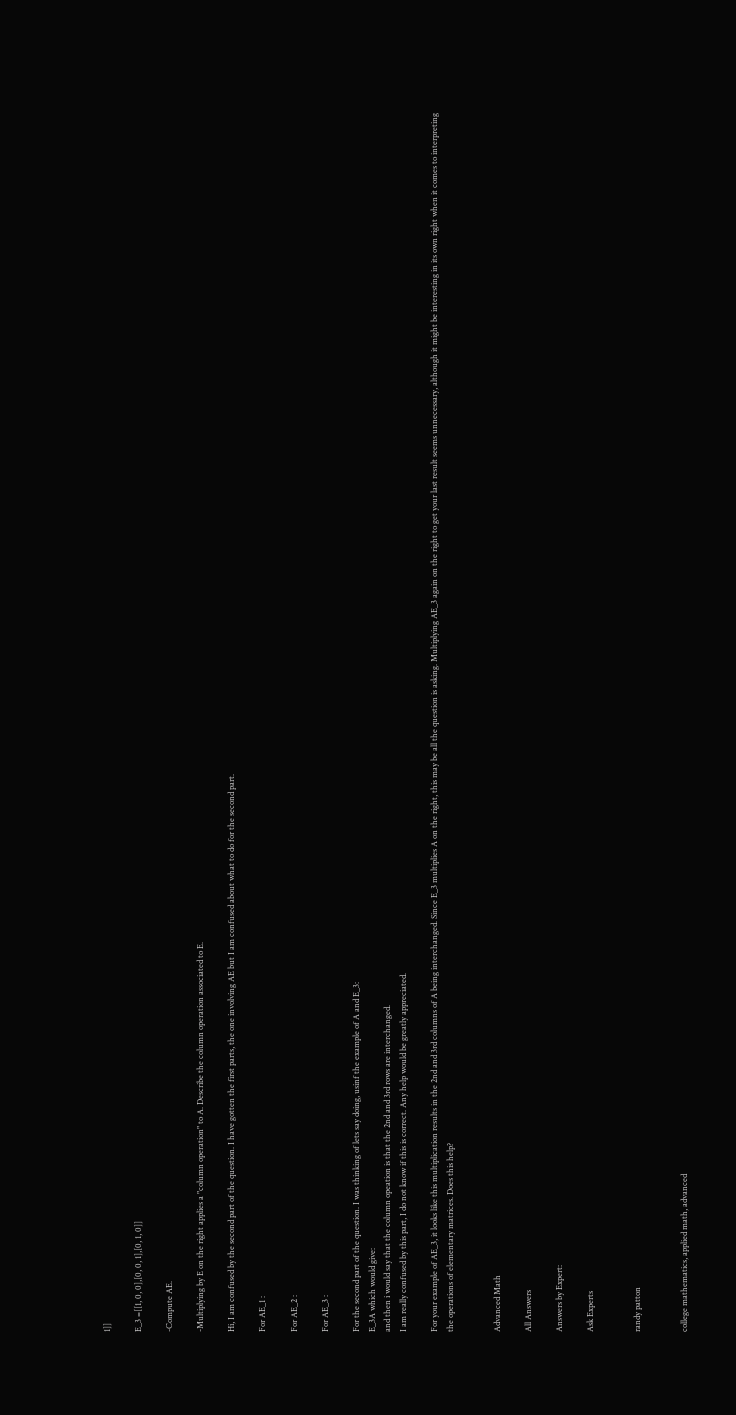1]]

E_3 =[[1, 0, 0],[0, 0, 1],[0, 1, 0]]

-Compute AE.

-Multiplying by E on the right applies a "column operation" to A. Describe the column operation associated to E.

Hi, I am confused by the second part of the question. I have gotten the first parts, the one involving AE but I am confused about what to do for the second part.

For AE_1 :

For AE_2 :

For AE_3 :

For the second part of the question. I was thinking of lets say doing, usinf the example of A and E_3:
E_3A which would give:
and then i would say that the column opeation is that the 2nd and 3rd rows are interchanged.
I am really confused by this part, I do not know if this is correct. Any help would be greatly appreciated.

For your example of AE_3, it looks like this multiplication results in the 2nd and 3rd columns of A being interchanged. Since E_3 multiplies A on the right, this may be all the question is asking. Multiplying AE_3 again on the right to get your last result seems unnecessary, although it might be interesting in its own right when it comes to interpreting the operations of elementary matrices. Does this help?


Advanced Math

All Answers

Answers by Expert:

Ask Experts


randy patton


college mathematics, applied math, advanced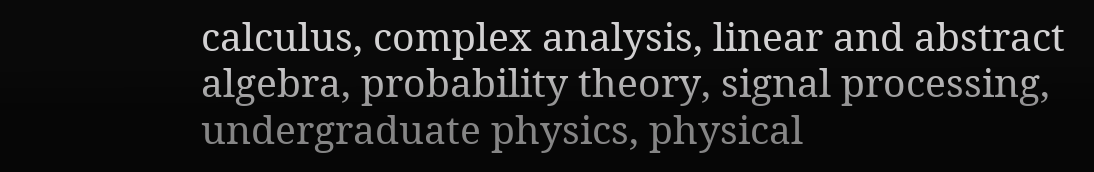calculus, complex analysis, linear and abstract algebra, probability theory, signal processing, undergraduate physics, physical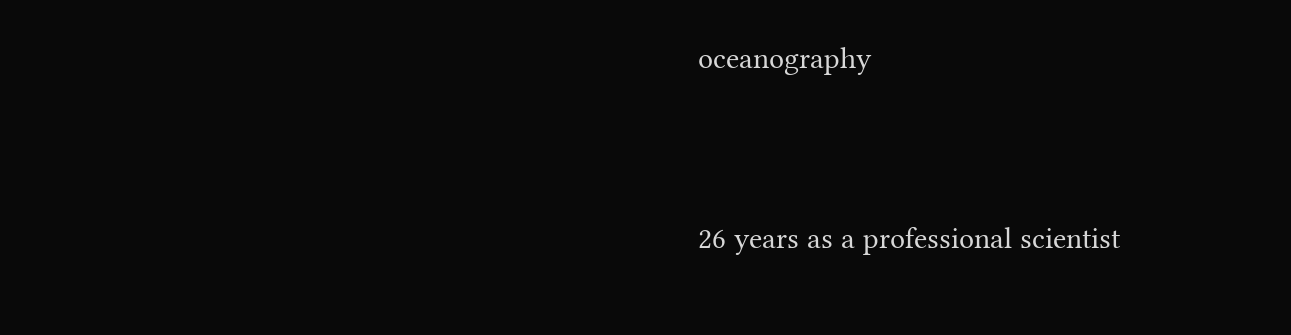oceanography


26 years as a professional scientist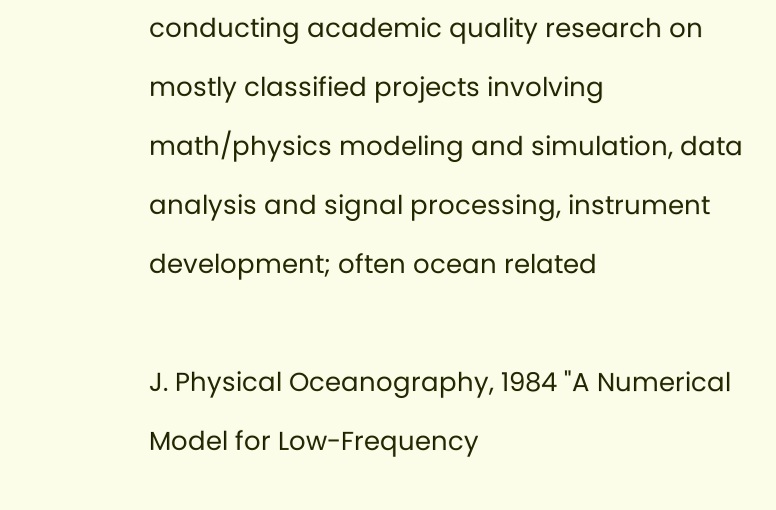conducting academic quality research on mostly classified projects involving math/physics modeling and simulation, data analysis and signal processing, instrument development; often ocean related

J. Physical Oceanography, 1984 "A Numerical Model for Low-Frequency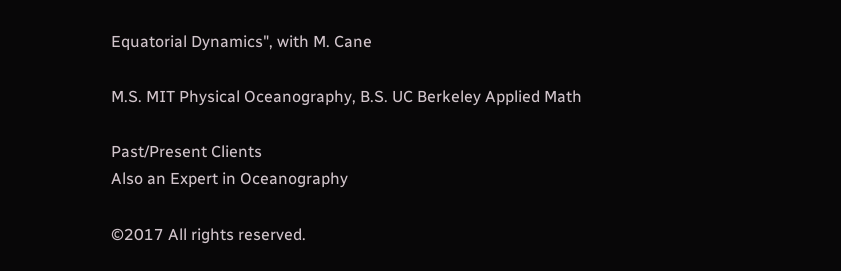Equatorial Dynamics", with M. Cane

M.S. MIT Physical Oceanography, B.S. UC Berkeley Applied Math

Past/Present Clients
Also an Expert in Oceanography

©2017 All rights reserved.